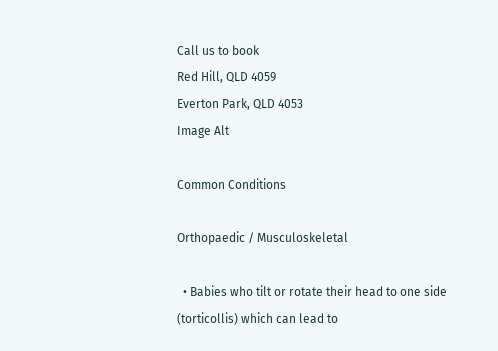Call us to book
Red Hill, QLD 4059
Everton Park, QLD 4053
Image Alt

Common Conditions

Orthopaedic / Musculoskeletal

  • Babies who tilt or rotate their head to one side (torticollis) which can lead to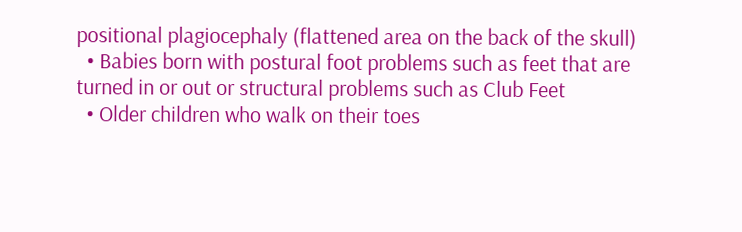positional plagiocephaly (flattened area on the back of the skull)
  • Babies born with postural foot problems such as feet that are turned in or out or structural problems such as Club Feet
  • Older children who walk on their toes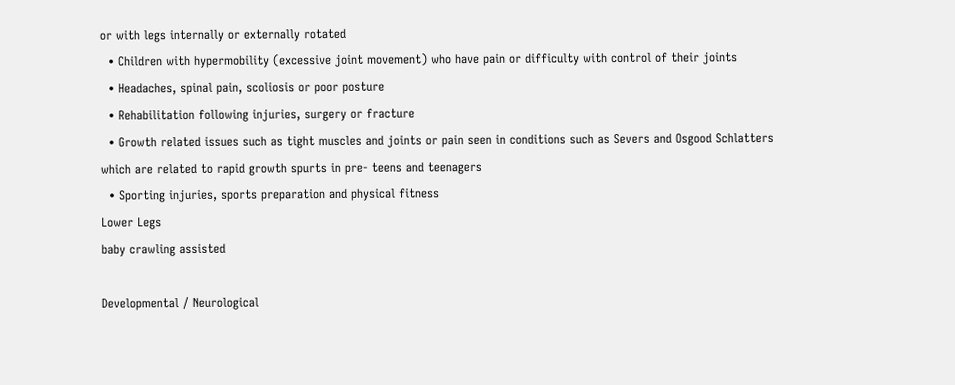or with legs internally or externally rotated
  • Children with hypermobility (excessive joint movement) who have pain or difficulty with control of their joints
  • Headaches, spinal pain, scoliosis or poor posture
  • Rehabilitation following injuries, surgery or fracture
  • Growth related issues such as tight muscles and joints or pain seen in conditions such as Severs and Osgood Schlatters which are related to rapid growth spurts in pre- teens and teenagers
  • Sporting injuries, sports preparation and physical fitness
Lower Legs
baby crawling assisted

Developmental / Neurological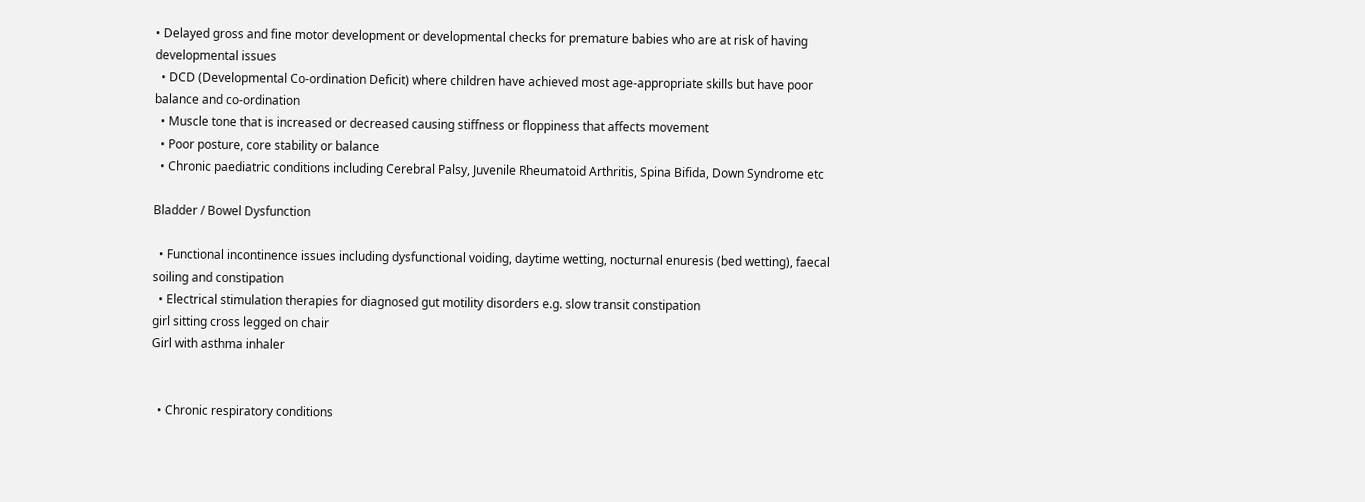• Delayed gross and fine motor development or developmental checks for premature babies who are at risk of having developmental issues
  • DCD (Developmental Co-ordination Deficit) where children have achieved most age-appropriate skills but have poor balance and co-ordination
  • Muscle tone that is increased or decreased causing stiffness or floppiness that affects movement
  • Poor posture, core stability or balance
  • Chronic paediatric conditions including Cerebral Palsy, Juvenile Rheumatoid Arthritis, Spina Bifida, Down Syndrome etc

Bladder / Bowel Dysfunction

  • Functional incontinence issues including dysfunctional voiding, daytime wetting, nocturnal enuresis (bed wetting), faecal soiling and constipation
  • Electrical stimulation therapies for diagnosed gut motility disorders e.g. slow transit constipation
girl sitting cross legged on chair
Girl with asthma inhaler


  • Chronic respiratory conditions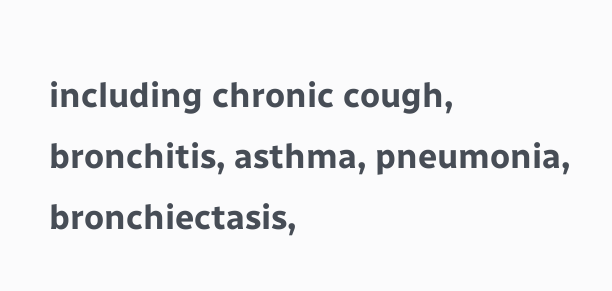including chronic cough, bronchitis, asthma, pneumonia, bronchiectasis,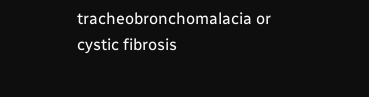tracheobronchomalacia or cystic fibrosis